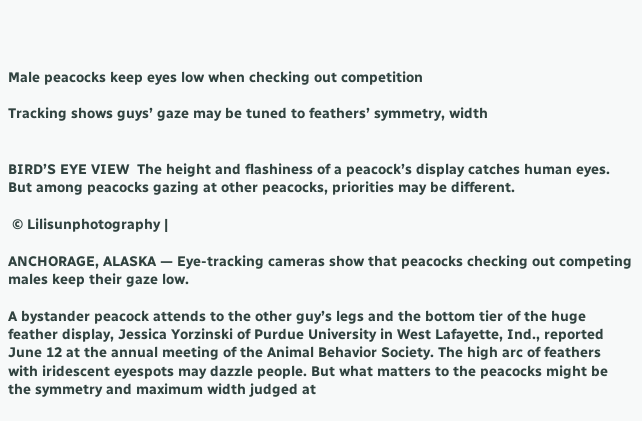Male peacocks keep eyes low when checking out competition

Tracking shows guys’ gaze may be tuned to feathers’ symmetry, width


BIRD’S EYE VIEW  The height and flashiness of a peacock’s display catches human eyes. But among peacocks gazing at other peacocks, priorities may be different.

 © Lilisunphotography |

ANCHORAGE, ALASKA — Eye-tracking cameras show that peacocks checking out competing males keep their gaze low.

A bystander peacock attends to the other guy’s legs and the bottom tier of the huge feather display, Jessica Yorzinski of Purdue University in West Lafayette, Ind., reported June 12 at the annual meeting of the Animal Behavior Society. The high arc of feathers with iridescent eyespots may dazzle people. But what matters to the peacocks might be the symmetry and maximum width judged at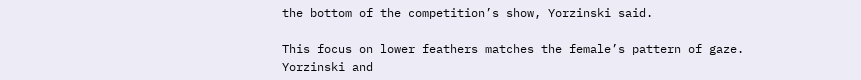the bottom of the competition’s show, Yorzinski said.

This focus on lower feathers matches the female’s pattern of gaze. Yorzinski and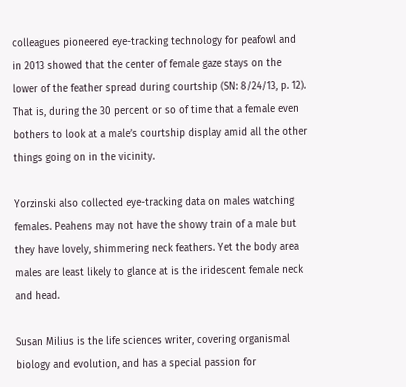colleagues pioneered eye-tracking technology for peafowl and in 2013 showed that the center of female gaze stays on the lower of the feather spread during courtship (SN: 8/24/13, p. 12). That is, during the 30 percent or so of time that a female even bothers to look at a male’s courtship display amid all the other things going on in the vicinity.

Yorzinski also collected eye-tracking data on males watching females. Peahens may not have the showy train of a male but they have lovely, shimmering neck feathers. Yet the body area males are least likely to glance at is the iridescent female neck and head.

Susan Milius is the life sciences writer, covering organismal biology and evolution, and has a special passion for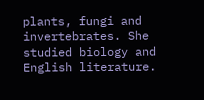plants, fungi and invertebrates. She studied biology and English literature.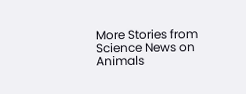More Stories from Science News on Animals